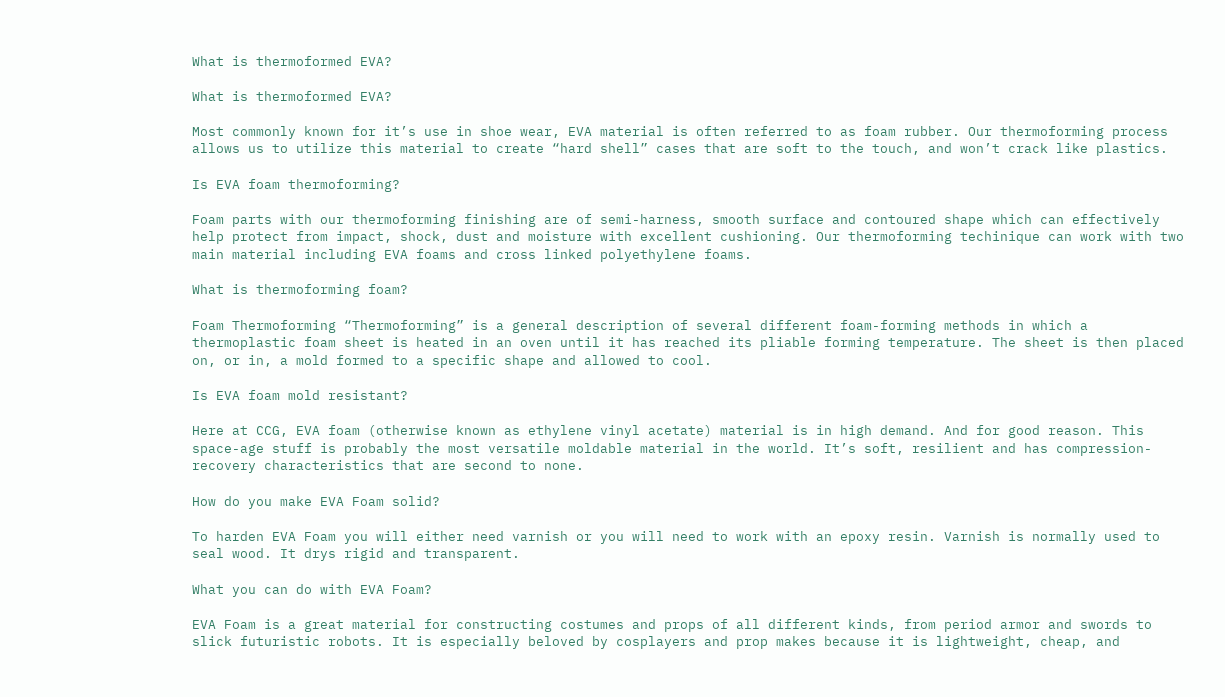What is thermoformed EVA?

What is thermoformed EVA?

Most commonly known for it’s use in shoe wear, EVA material is often referred to as foam rubber. Our thermoforming process allows us to utilize this material to create “hard shell” cases that are soft to the touch, and won’t crack like plastics.

Is EVA foam thermoforming?

Foam parts with our thermoforming finishing are of semi-harness, smooth surface and contoured shape which can effectively help protect from impact, shock, dust and moisture with excellent cushioning. Our thermoforming techinique can work with two main material including EVA foams and cross linked polyethylene foams.

What is thermoforming foam?

Foam Thermoforming “Thermoforming” is a general description of several different foam-forming methods in which a thermoplastic foam sheet is heated in an oven until it has reached its pliable forming temperature. The sheet is then placed on, or in, a mold formed to a specific shape and allowed to cool.

Is EVA foam mold resistant?

Here at CCG, EVA foam (otherwise known as ethylene vinyl acetate) material is in high demand. And for good reason. This space-age stuff is probably the most versatile moldable material in the world. It’s soft, resilient and has compression-recovery characteristics that are second to none.

How do you make EVA Foam solid?

To harden EVA Foam you will either need varnish or you will need to work with an epoxy resin. Varnish is normally used to seal wood. It drys rigid and transparent.

What you can do with EVA Foam?

EVA Foam is a great material for constructing costumes and props of all different kinds, from period armor and swords to slick futuristic robots. It is especially beloved by cosplayers and prop makes because it is lightweight, cheap, and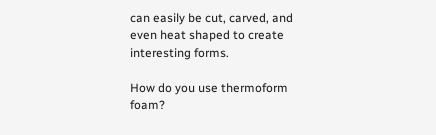can easily be cut, carved, and even heat shaped to create interesting forms.

How do you use thermoform foam?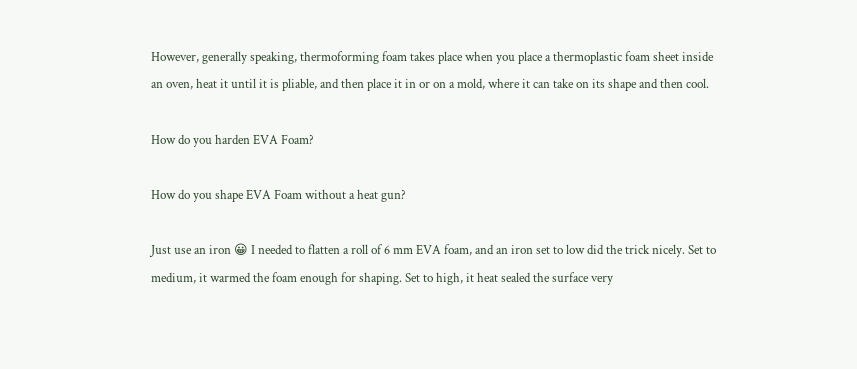However, generally speaking, thermoforming foam takes place when you place a thermoplastic foam sheet inside an oven, heat it until it is pliable, and then place it in or on a mold, where it can take on its shape and then cool.

How do you harden EVA Foam?

How do you shape EVA Foam without a heat gun?

Just use an iron 😀 I needed to flatten a roll of 6 mm EVA foam, and an iron set to low did the trick nicely. Set to medium, it warmed the foam enough for shaping. Set to high, it heat sealed the surface very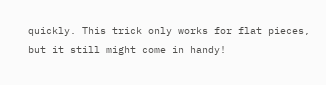quickly. This trick only works for flat pieces, but it still might come in handy!